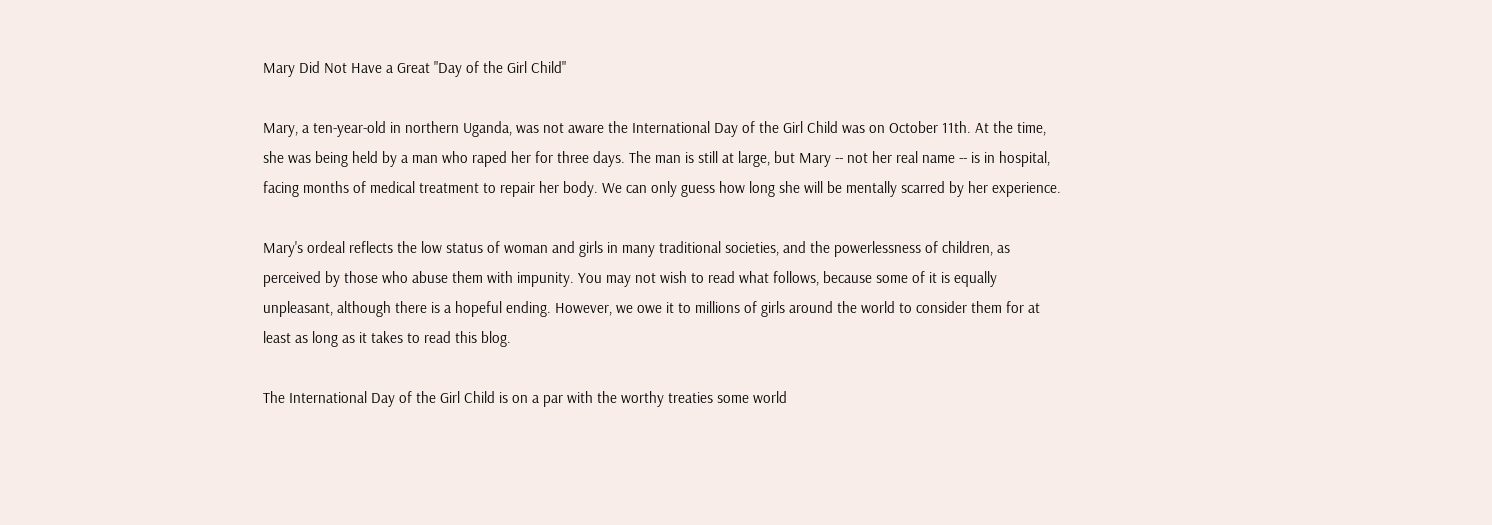Mary Did Not Have a Great "Day of the Girl Child"

Mary, a ten-year-old in northern Uganda, was not aware the International Day of the Girl Child was on October 11th. At the time, she was being held by a man who raped her for three days. The man is still at large, but Mary -- not her real name -- is in hospital, facing months of medical treatment to repair her body. We can only guess how long she will be mentally scarred by her experience.

Mary's ordeal reflects the low status of woman and girls in many traditional societies, and the powerlessness of children, as perceived by those who abuse them with impunity. You may not wish to read what follows, because some of it is equally unpleasant, although there is a hopeful ending. However, we owe it to millions of girls around the world to consider them for at least as long as it takes to read this blog.

The International Day of the Girl Child is on a par with the worthy treaties some world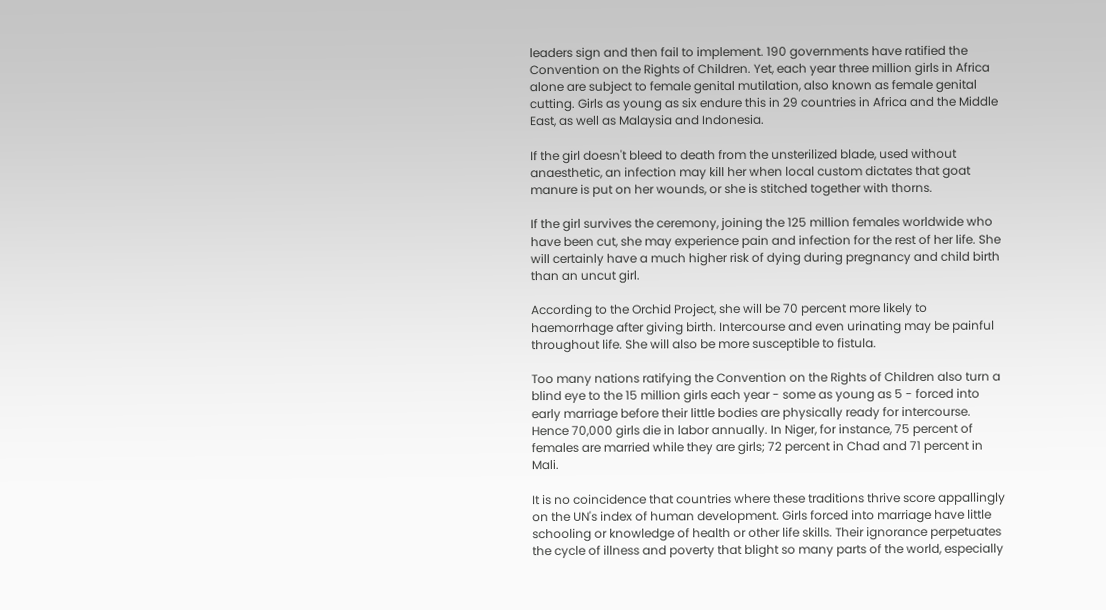leaders sign and then fail to implement. 190 governments have ratified the Convention on the Rights of Children. Yet, each year three million girls in Africa alone are subject to female genital mutilation, also known as female genital cutting. Girls as young as six endure this in 29 countries in Africa and the Middle East, as well as Malaysia and Indonesia.

If the girl doesn't bleed to death from the unsterilized blade, used without anaesthetic, an infection may kill her when local custom dictates that goat manure is put on her wounds, or she is stitched together with thorns.

If the girl survives the ceremony, joining the 125 million females worldwide who have been cut, she may experience pain and infection for the rest of her life. She will certainly have a much higher risk of dying during pregnancy and child birth than an uncut girl.

According to the Orchid Project, she will be 70 percent more likely to haemorrhage after giving birth. Intercourse and even urinating may be painful throughout life. She will also be more susceptible to fistula.

Too many nations ratifying the Convention on the Rights of Children also turn a blind eye to the 15 million girls each year - some as young as 5 - forced into early marriage before their little bodies are physically ready for intercourse. Hence 70,000 girls die in labor annually. In Niger, for instance, 75 percent of females are married while they are girls; 72 percent in Chad and 71 percent in Mali.

It is no coincidence that countries where these traditions thrive score appallingly on the UN's index of human development. Girls forced into marriage have little schooling or knowledge of health or other life skills. Their ignorance perpetuates the cycle of illness and poverty that blight so many parts of the world, especially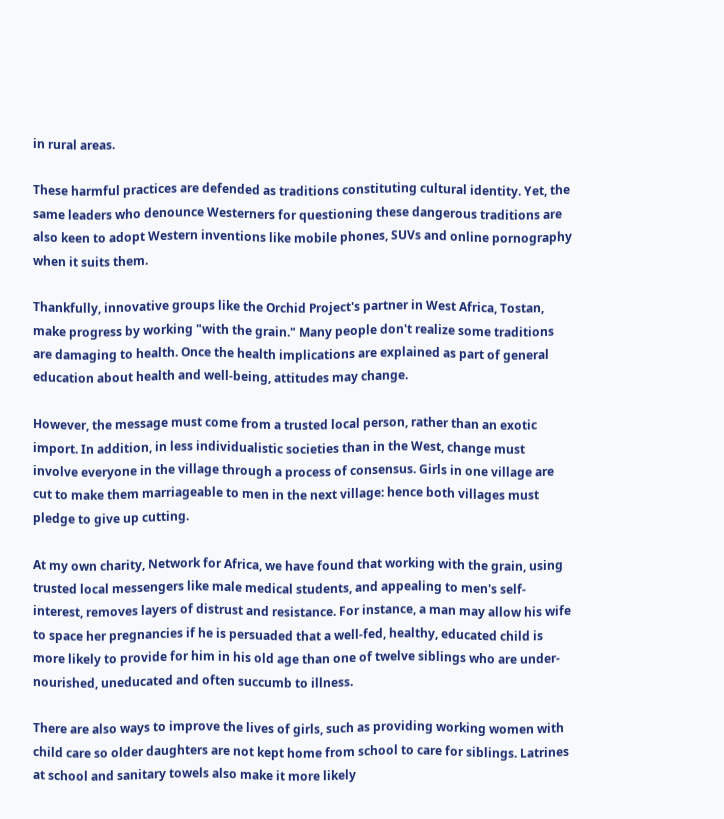in rural areas.

These harmful practices are defended as traditions constituting cultural identity. Yet, the same leaders who denounce Westerners for questioning these dangerous traditions are also keen to adopt Western inventions like mobile phones, SUVs and online pornography when it suits them.

Thankfully, innovative groups like the Orchid Project's partner in West Africa, Tostan, make progress by working "with the grain." Many people don't realize some traditions are damaging to health. Once the health implications are explained as part of general education about health and well-being, attitudes may change.

However, the message must come from a trusted local person, rather than an exotic import. In addition, in less individualistic societies than in the West, change must involve everyone in the village through a process of consensus. Girls in one village are cut to make them marriageable to men in the next village: hence both villages must pledge to give up cutting.

At my own charity, Network for Africa, we have found that working with the grain, using trusted local messengers like male medical students, and appealing to men's self-interest, removes layers of distrust and resistance. For instance, a man may allow his wife to space her pregnancies if he is persuaded that a well-fed, healthy, educated child is more likely to provide for him in his old age than one of twelve siblings who are under-nourished, uneducated and often succumb to illness.

There are also ways to improve the lives of girls, such as providing working women with child care so older daughters are not kept home from school to care for siblings. Latrines at school and sanitary towels also make it more likely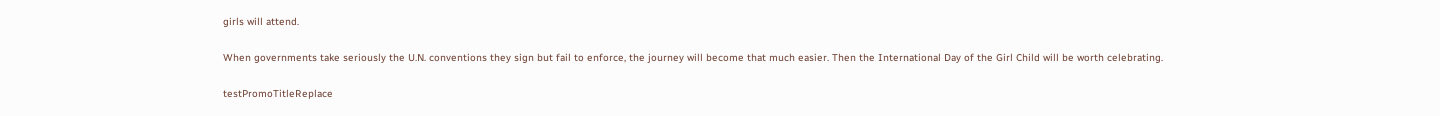girls will attend.

When governments take seriously the U.N. conventions they sign but fail to enforce, the journey will become that much easier. Then the International Day of the Girl Child will be worth celebrating.

testPromoTitleReplace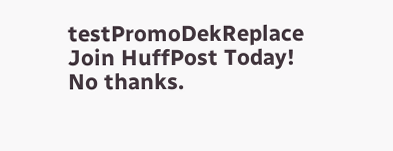testPromoDekReplace Join HuffPost Today! No thanks.